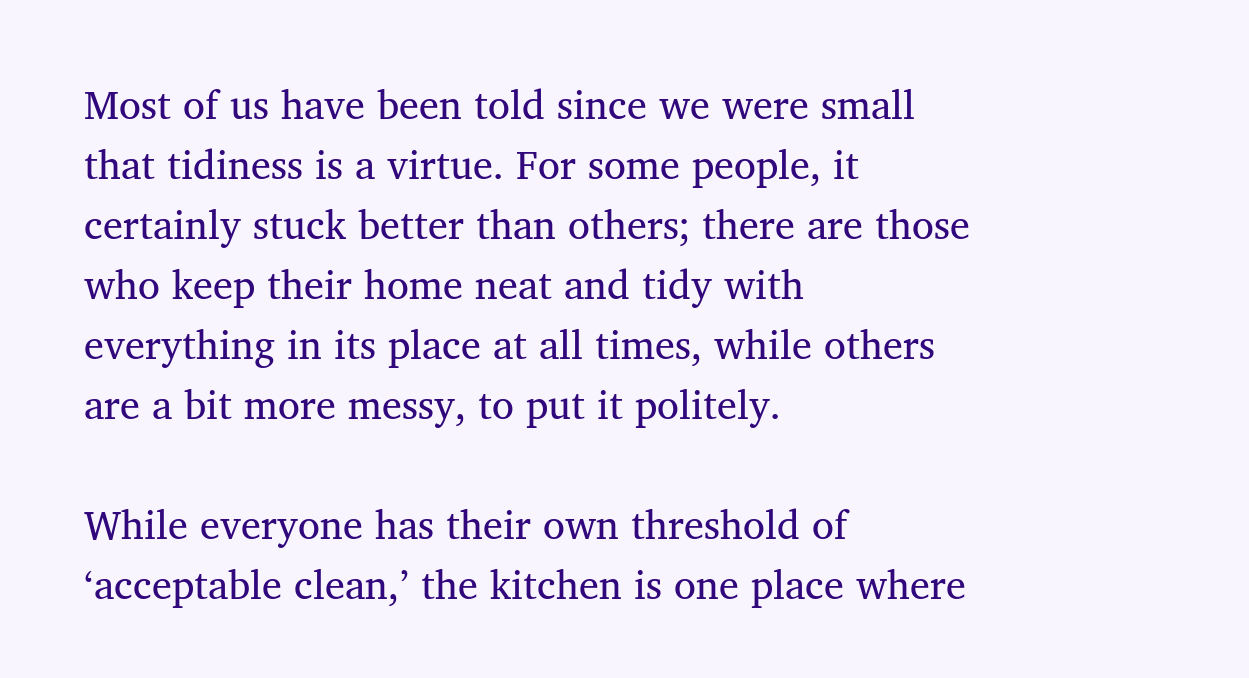Most of us have been told since we were small that tidiness is a virtue. For some people, it certainly stuck better than others; there are those who keep their home neat and tidy with everything in its place at all times, while others are a bit more messy, to put it politely.

While everyone has their own threshold of ‘acceptable clean,’ the kitchen is one place where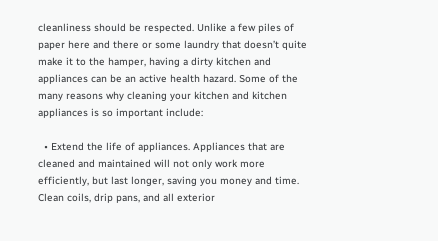cleanliness should be respected. Unlike a few piles of paper here and there or some laundry that doesn’t quite make it to the hamper, having a dirty kitchen and appliances can be an active health hazard. Some of the many reasons why cleaning your kitchen and kitchen appliances is so important include:

  • Extend the life of appliances. Appliances that are cleaned and maintained will not only work more efficiently, but last longer, saving you money and time. Clean coils, drip pans, and all exterior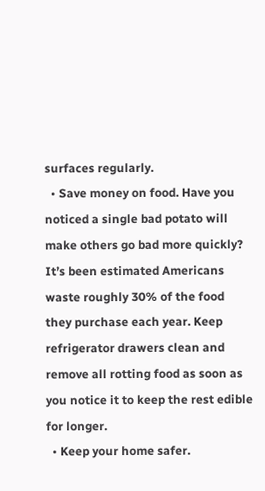surfaces regularly.
  • Save money on food. Have you noticed a single bad potato will make others go bad more quickly? It’s been estimated Americans waste roughly 30% of the food they purchase each year. Keep refrigerator drawers clean and remove all rotting food as soon as you notice it to keep the rest edible for longer.
  • Keep your home safer.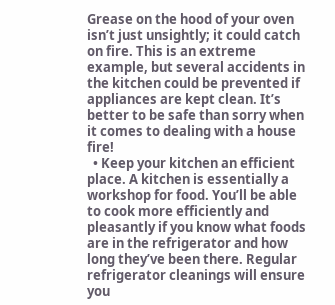Grease on the hood of your oven isn’t just unsightly; it could catch on fire. This is an extreme example, but several accidents in the kitchen could be prevented if appliances are kept clean. It’s better to be safe than sorry when it comes to dealing with a house fire!
  • Keep your kitchen an efficient place. A kitchen is essentially a workshop for food. You’ll be able to cook more efficiently and pleasantly if you know what foods are in the refrigerator and how long they’ve been there. Regular refrigerator cleanings will ensure you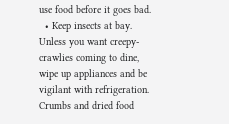use food before it goes bad.
  • Keep insects at bay. Unless you want creepy-crawlies coming to dine, wipe up appliances and be vigilant with refrigeration. Crumbs and dried food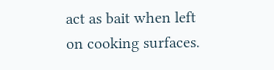act as bait when left on cooking surfaces.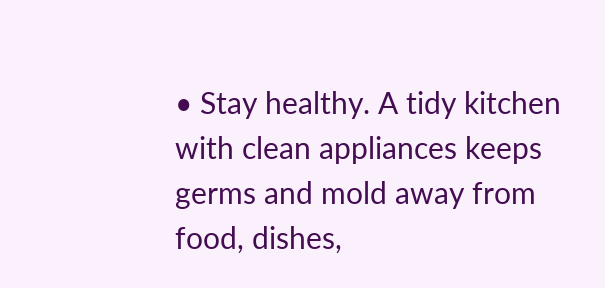• Stay healthy. A tidy kitchen with clean appliances keeps germs and mold away from food, dishes,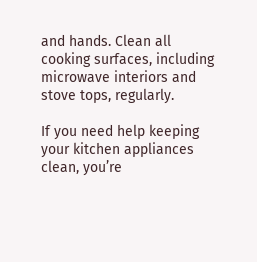and hands. Clean all cooking surfaces, including microwave interiors and stove tops, regularly.

If you need help keeping your kitchen appliances clean, you’re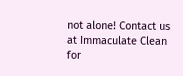not alone! Contact us at Immaculate Clean for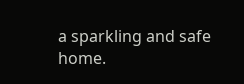a sparkling and safe home.